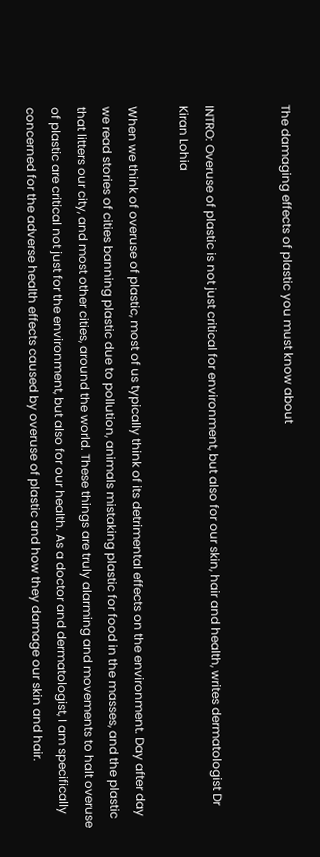The damaging effects of plastic you must know about


INTRO: Overuse of plastic is not just critical for environment, but also for our skin, hair and health, writes dermatologist Dr Kiran Lohia

When we think of overuse of plastic, most of us typically think of its detrimental effects on the environment. Day after day we read stories of cities banning plastic due to pollution, animals mistaking plastic for food in the masses, and the plastic that litters our city, and most other cities, around the world. These things are truly alarming and movements to halt overuse of plastic are critical not just for the environment, but also for our health. As a doctor and dermatologist, I am specifically concerned for the adverse health effects caused by overuse of plastic and how they damage our skin and hair.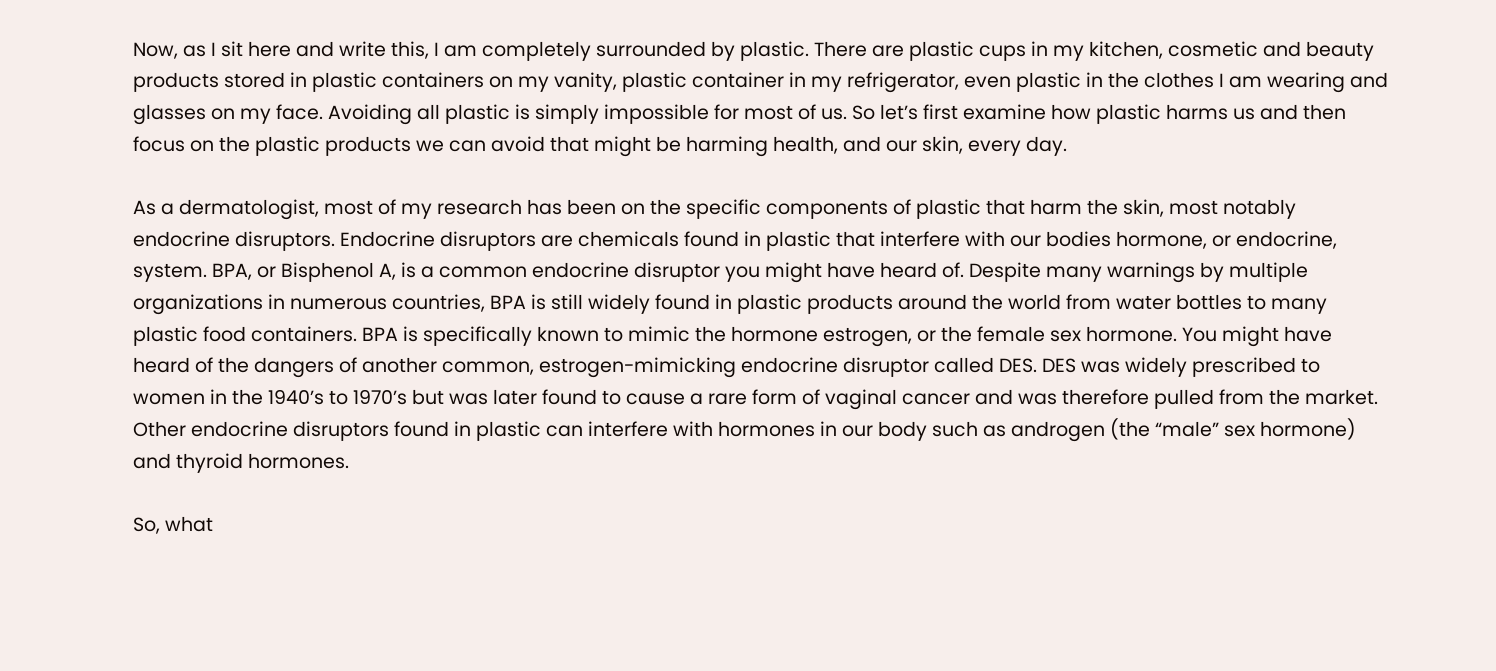Now, as I sit here and write this, I am completely surrounded by plastic. There are plastic cups in my kitchen, cosmetic and beauty products stored in plastic containers on my vanity, plastic container in my refrigerator, even plastic in the clothes I am wearing and glasses on my face. Avoiding all plastic is simply impossible for most of us. So let’s first examine how plastic harms us and then focus on the plastic products we can avoid that might be harming health, and our skin, every day.

As a dermatologist, most of my research has been on the specific components of plastic that harm the skin, most notably endocrine disruptors. Endocrine disruptors are chemicals found in plastic that interfere with our bodies hormone, or endocrine, system. BPA, or Bisphenol A, is a common endocrine disruptor you might have heard of. Despite many warnings by multiple organizations in numerous countries, BPA is still widely found in plastic products around the world from water bottles to many plastic food containers. BPA is specifically known to mimic the hormone estrogen, or the female sex hormone. You might have heard of the dangers of another common, estrogen-mimicking endocrine disruptor called DES. DES was widely prescribed to women in the 1940’s to 1970’s but was later found to cause a rare form of vaginal cancer and was therefore pulled from the market. Other endocrine disruptors found in plastic can interfere with hormones in our body such as androgen (the “male” sex hormone) and thyroid hormones.

So, what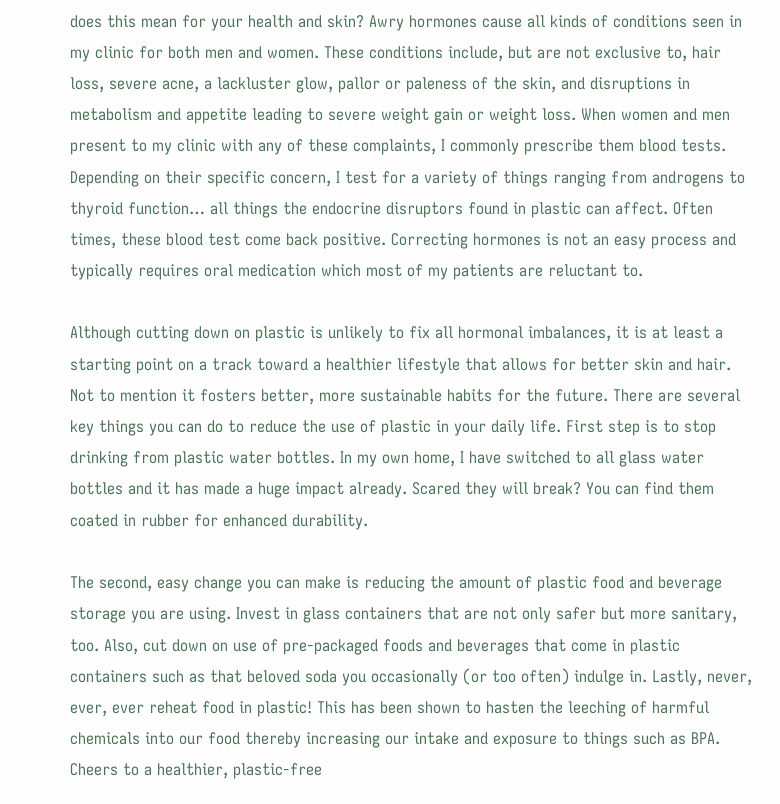does this mean for your health and skin? Awry hormones cause all kinds of conditions seen in my clinic for both men and women. These conditions include, but are not exclusive to, hair loss, severe acne, a lackluster glow, pallor or paleness of the skin, and disruptions in metabolism and appetite leading to severe weight gain or weight loss. When women and men present to my clinic with any of these complaints, I commonly prescribe them blood tests. Depending on their specific concern, I test for a variety of things ranging from androgens to thyroid function… all things the endocrine disruptors found in plastic can affect. Often times, these blood test come back positive. Correcting hormones is not an easy process and typically requires oral medication which most of my patients are reluctant to.

Although cutting down on plastic is unlikely to fix all hormonal imbalances, it is at least a starting point on a track toward a healthier lifestyle that allows for better skin and hair. Not to mention it fosters better, more sustainable habits for the future. There are several key things you can do to reduce the use of plastic in your daily life. First step is to stop drinking from plastic water bottles. In my own home, I have switched to all glass water bottles and it has made a huge impact already. Scared they will break? You can find them coated in rubber for enhanced durability.

The second, easy change you can make is reducing the amount of plastic food and beverage storage you are using. Invest in glass containers that are not only safer but more sanitary, too. Also, cut down on use of pre-packaged foods and beverages that come in plastic containers such as that beloved soda you occasionally (or too often) indulge in. Lastly, never, ever, ever reheat food in plastic! This has been shown to hasten the leeching of harmful chemicals into our food thereby increasing our intake and exposure to things such as BPA. Cheers to a healthier, plastic-free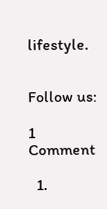lifestyle.


Follow us:

1 Comment

  1.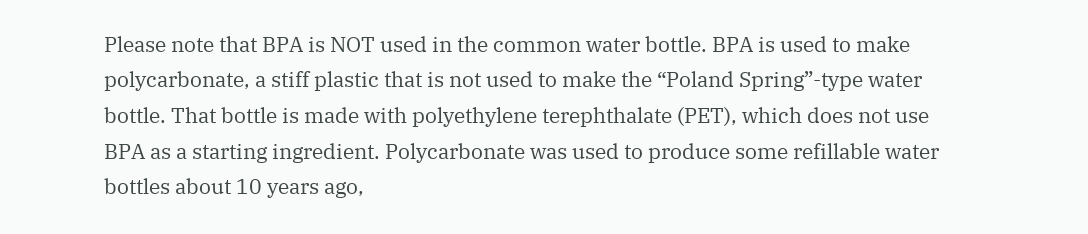Please note that BPA is NOT used in the common water bottle. BPA is used to make polycarbonate, a stiff plastic that is not used to make the “Poland Spring”-type water bottle. That bottle is made with polyethylene terephthalate (PET), which does not use BPA as a starting ingredient. Polycarbonate was used to produce some refillable water bottles about 10 years ago,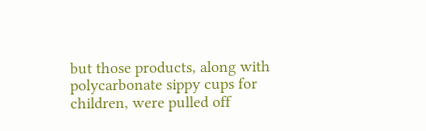but those products, along with polycarbonate sippy cups for children, were pulled off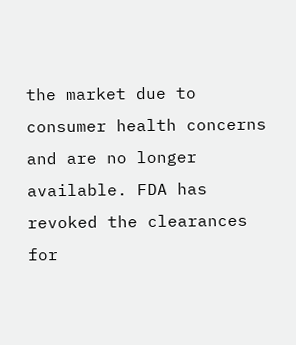the market due to consumer health concerns and are no longer available. FDA has revoked the clearances for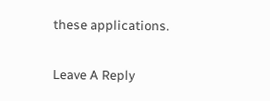these applications.

Leave A Reply